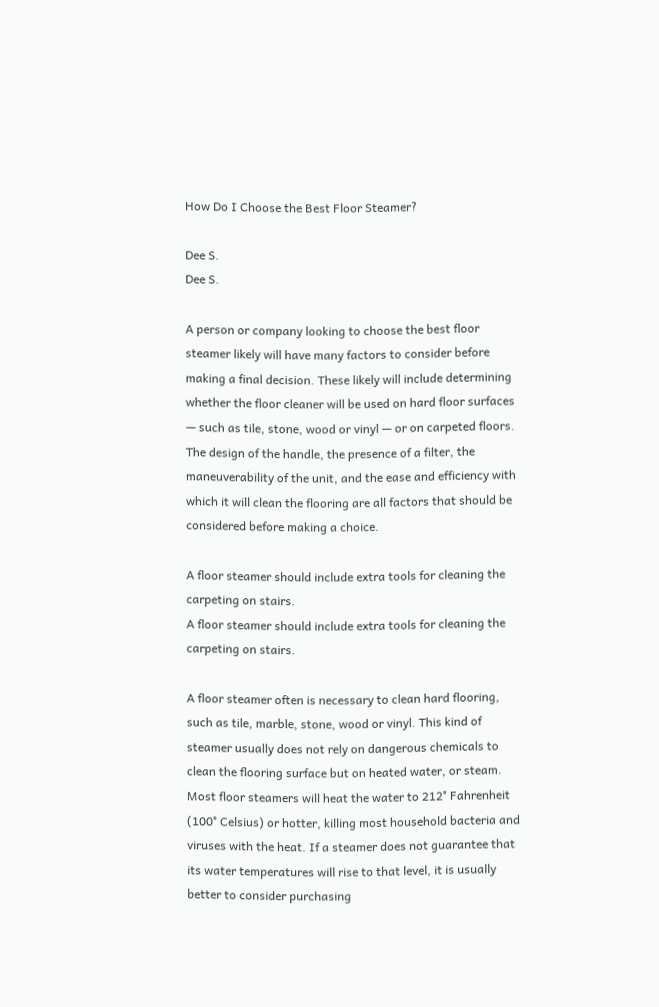How Do I Choose the Best Floor Steamer?

Dee S.
Dee S.

A person or company looking to choose the best floor steamer likely will have many factors to consider before making a final decision. These likely will include determining whether the floor cleaner will be used on hard floor surfaces — such as tile, stone, wood or vinyl — or on carpeted floors. The design of the handle, the presence of a filter, the maneuverability of the unit, and the ease and efficiency with which it will clean the flooring are all factors that should be considered before making a choice.

A floor steamer should include extra tools for cleaning the carpeting on stairs.
A floor steamer should include extra tools for cleaning the carpeting on stairs.

A floor steamer often is necessary to clean hard flooring, such as tile, marble, stone, wood or vinyl. This kind of steamer usually does not rely on dangerous chemicals to clean the flooring surface but on heated water, or steam. Most floor steamers will heat the water to 212° Fahrenheit (100° Celsius) or hotter, killing most household bacteria and viruses with the heat. If a steamer does not guarantee that its water temperatures will rise to that level, it is usually better to consider purchasing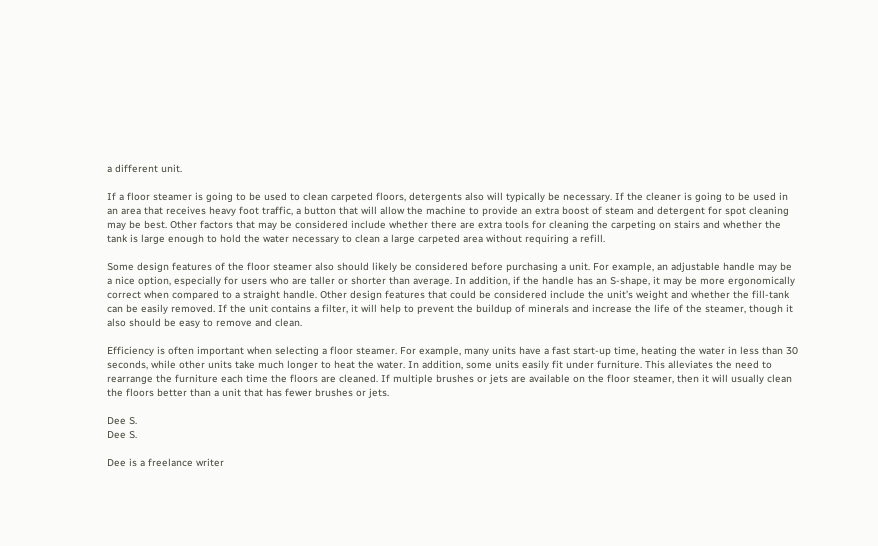a different unit.

If a floor steamer is going to be used to clean carpeted floors, detergents also will typically be necessary. If the cleaner is going to be used in an area that receives heavy foot traffic, a button that will allow the machine to provide an extra boost of steam and detergent for spot cleaning may be best. Other factors that may be considered include whether there are extra tools for cleaning the carpeting on stairs and whether the tank is large enough to hold the water necessary to clean a large carpeted area without requiring a refill.

Some design features of the floor steamer also should likely be considered before purchasing a unit. For example, an adjustable handle may be a nice option, especially for users who are taller or shorter than average. In addition, if the handle has an S-shape, it may be more ergonomically correct when compared to a straight handle. Other design features that could be considered include the unit’s weight and whether the fill-tank can be easily removed. If the unit contains a filter, it will help to prevent the buildup of minerals and increase the life of the steamer, though it also should be easy to remove and clean.

Efficiency is often important when selecting a floor steamer. For example, many units have a fast start-up time, heating the water in less than 30 seconds, while other units take much longer to heat the water. In addition, some units easily fit under furniture. This alleviates the need to rearrange the furniture each time the floors are cleaned. If multiple brushes or jets are available on the floor steamer, then it will usually clean the floors better than a unit that has fewer brushes or jets.

Dee S.
Dee S.

Dee is a freelance writer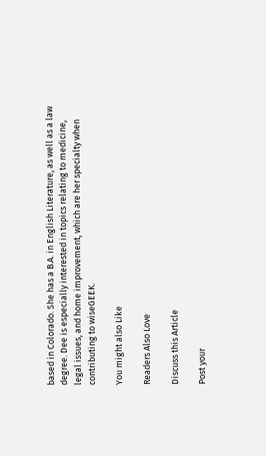based in Colorado. She has a B.A. in English Literature, as well as a law degree. Dee is especially interested in topics relating to medicine, legal issues, and home improvement, which are her specialty when contributing to wiseGEEK.

You might also Like

Readers Also Love

Discuss this Article

Post your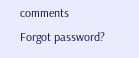comments
Forgot password?